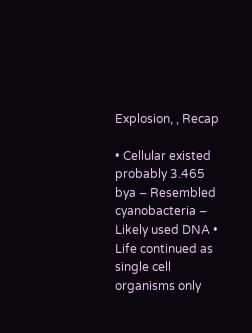Explosion, , Recap

• Cellular existed probably 3.465 bya – Resembled cyanobacteria – Likely used DNA • Life continued as single cell organisms only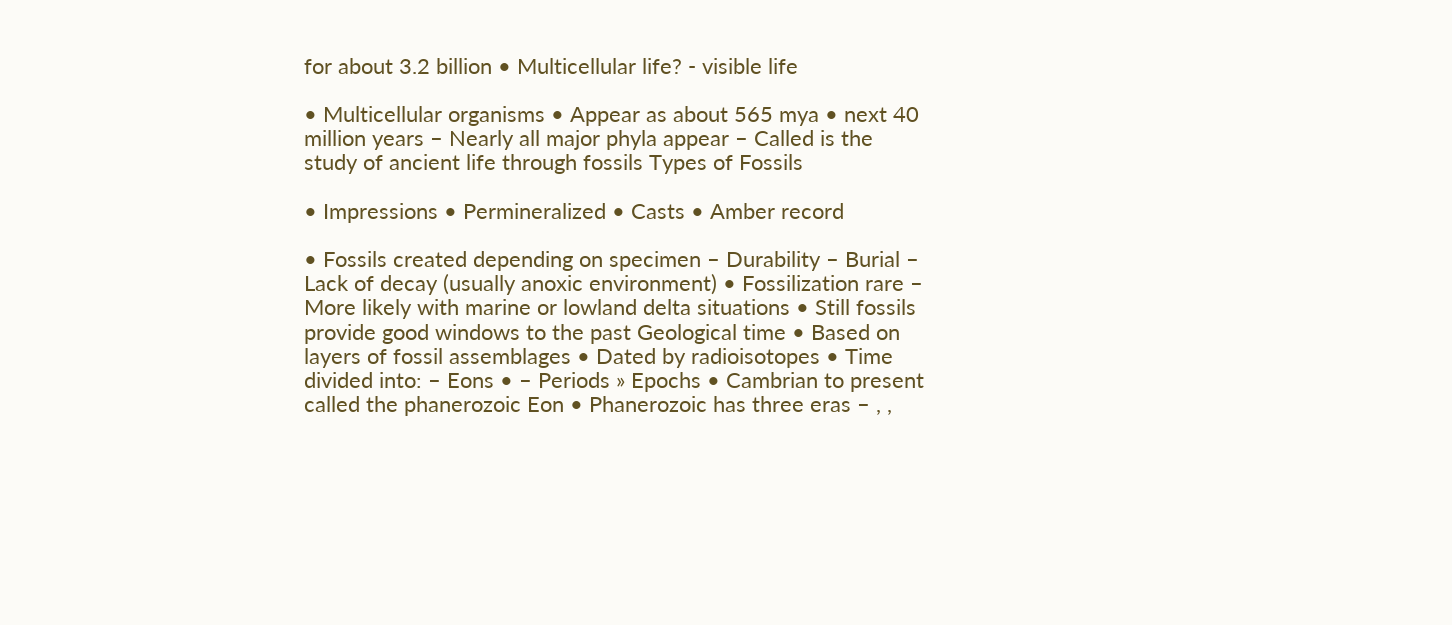for about 3.2 billion • Multicellular life? - visible life

• Multicellular organisms • Appear as about 565 mya • next 40 million years – Nearly all major phyla appear – Called is the study of ancient life through fossils Types of Fossils

• Impressions • Permineralized • Casts • Amber record

• Fossils created depending on specimen – Durability – Burial – Lack of decay (usually anoxic environment) • Fossilization rare – More likely with marine or lowland delta situations • Still fossils provide good windows to the past Geological time • Based on layers of fossil assemblages • Dated by radioisotopes • Time divided into: – Eons • – Periods » Epochs • Cambrian to present called the phanerozoic Eon • Phanerozoic has three eras – , ,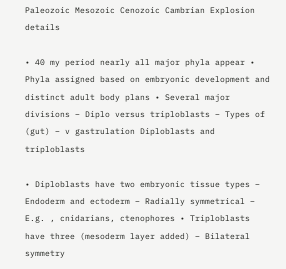Paleozoic Mesozoic Cenozoic Cambrian Explosion details

• 40 my period nearly all major phyla appear • Phyla assigned based on embryonic development and distinct adult body plans • Several major divisions – Diplo versus triploblasts – Types of (gut) – v gastrulation Diploblasts and triploblasts

• Diploblasts have two embryonic tissue types – Endoderm and ectoderm – Radially symmetrical – E.g. , cnidarians, ctenophores • Triploblasts have three (mesoderm layer added) – Bilateral symmetry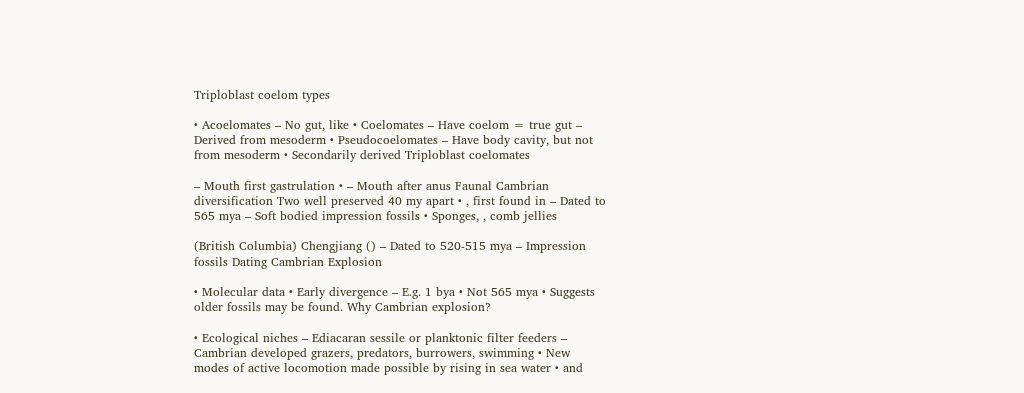Triploblast coelom types

• Acoelomates – No gut, like • Coelomates – Have coelom = true gut – Derived from mesoderm • Pseudocoelomates – Have body cavity, but not from mesoderm • Secondarily derived Triploblast coelomates

– Mouth first gastrulation • – Mouth after anus Faunal Cambrian diversification Two well preserved 40 my apart • , first found in – Dated to 565 mya – Soft bodied impression fossils • Sponges, , comb jellies

(British Columbia) Chengjiang () – Dated to 520-515 mya – Impression fossils Dating Cambrian Explosion

• Molecular data • Early divergence – E.g. 1 bya • Not 565 mya • Suggests older fossils may be found. Why Cambrian explosion?

• Ecological niches – Ediacaran sessile or planktonic filter feeders – Cambrian developed grazers, predators, burrowers, swimming • New modes of active locomotion made possible by rising in sea water • and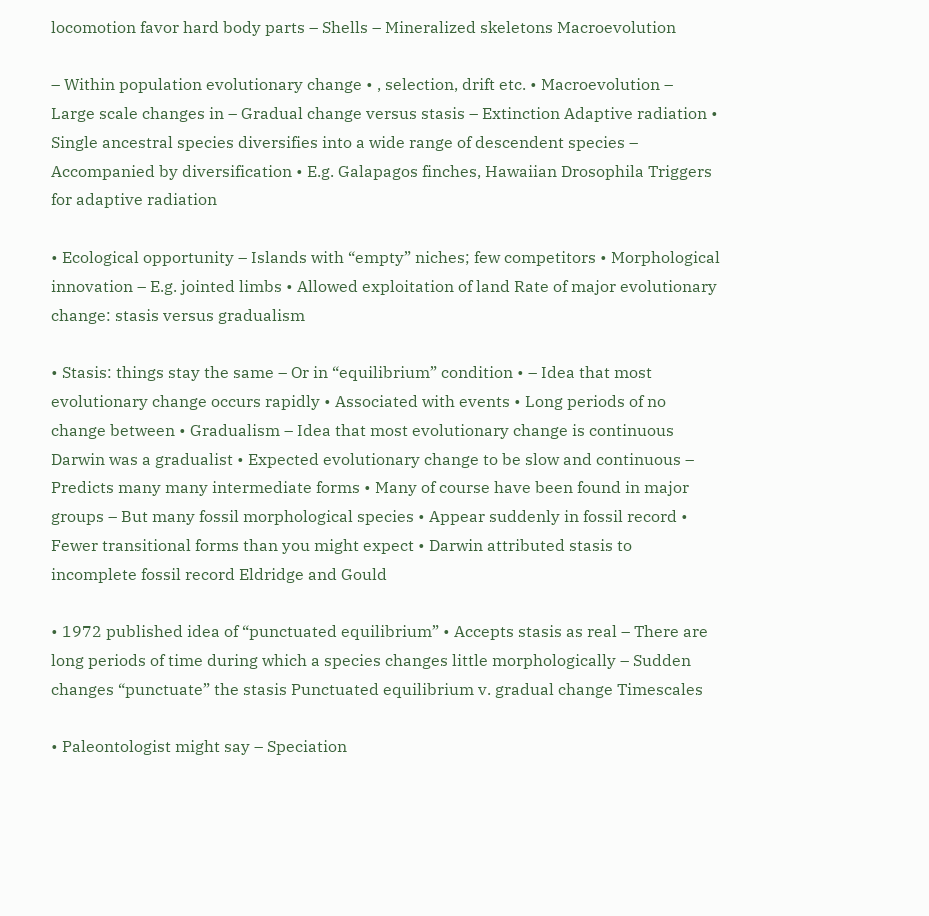locomotion favor hard body parts – Shells – Mineralized skeletons Macroevolution

– Within population evolutionary change • , selection, drift etc. • Macroevolution – Large scale changes in – Gradual change versus stasis – Extinction Adaptive radiation • Single ancestral species diversifies into a wide range of descendent species – Accompanied by diversification • E.g. Galapagos finches, Hawaiian Drosophila Triggers for adaptive radiation

• Ecological opportunity – Islands with “empty” niches; few competitors • Morphological innovation – E.g. jointed limbs • Allowed exploitation of land Rate of major evolutionary change: stasis versus gradualism

• Stasis: things stay the same – Or in “equilibrium” condition • – Idea that most evolutionary change occurs rapidly • Associated with events • Long periods of no change between • Gradualism – Idea that most evolutionary change is continuous Darwin was a gradualist • Expected evolutionary change to be slow and continuous – Predicts many many intermediate forms • Many of course have been found in major groups – But many fossil morphological species • Appear suddenly in fossil record • Fewer transitional forms than you might expect • Darwin attributed stasis to incomplete fossil record Eldridge and Gould

• 1972 published idea of “punctuated equilibrium” • Accepts stasis as real – There are long periods of time during which a species changes little morphologically – Sudden changes “punctuate” the stasis Punctuated equilibrium v. gradual change Timescales

• Paleontologist might say – Speciation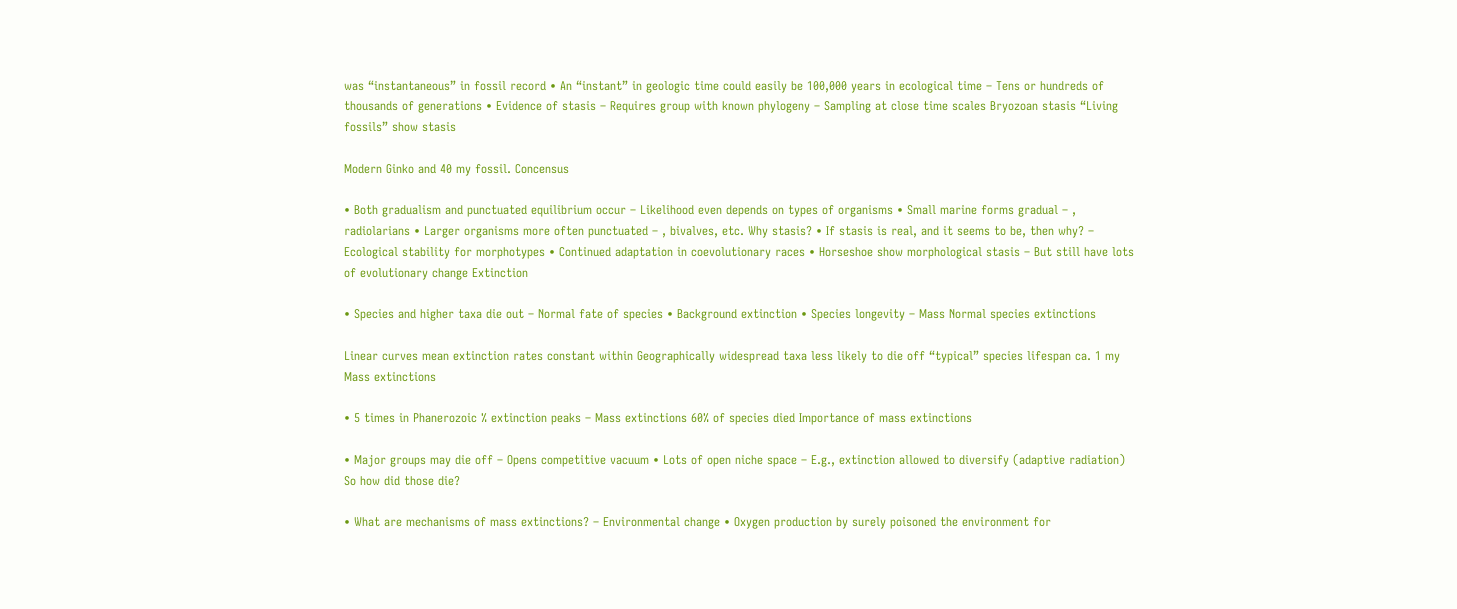was “instantaneous” in fossil record • An “instant” in geologic time could easily be 100,000 years in ecological time – Tens or hundreds of thousands of generations • Evidence of stasis – Requires group with known phylogeny – Sampling at close time scales Bryozoan stasis “Living fossils” show stasis

Modern Ginko and 40 my fossil. Concensus

• Both gradualism and punctuated equilibrium occur – Likelihood even depends on types of organisms • Small marine forms gradual – , radiolarians • Larger organisms more often punctuated – , bivalves, etc. Why stasis? • If stasis is real, and it seems to be, then why? – Ecological stability for morphotypes • Continued adaptation in coevolutionary races • Horseshoe show morphological stasis – But still have lots of evolutionary change Extinction

• Species and higher taxa die out – Normal fate of species • Background extinction • Species longevity – Mass Normal species extinctions

Linear curves mean extinction rates constant within Geographically widespread taxa less likely to die off “typical” species lifespan ca. 1 my Mass extinctions

• 5 times in Phanerozoic % extinction peaks – Mass extinctions 60% of species died Importance of mass extinctions

• Major groups may die off – Opens competitive vacuum • Lots of open niche space – E.g., extinction allowed to diversify (adaptive radiation) So how did those die?

• What are mechanisms of mass extinctions? – Environmental change • Oxygen production by surely poisoned the environment for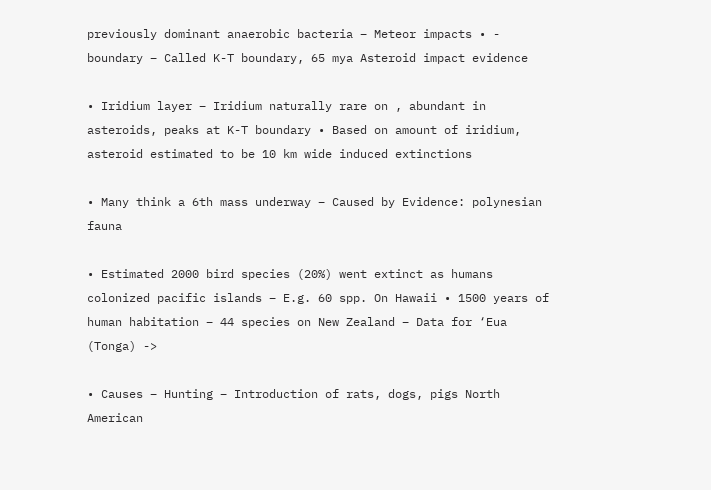previously dominant anaerobic bacteria – Meteor impacts • - boundary – Called K-T boundary, 65 mya Asteroid impact evidence

• Iridium layer – Iridium naturally rare on , abundant in asteroids, peaks at K-T boundary • Based on amount of iridium, asteroid estimated to be 10 km wide induced extinctions

• Many think a 6th mass underway – Caused by Evidence: polynesian fauna

• Estimated 2000 bird species (20%) went extinct as humans colonized pacific islands – E.g. 60 spp. On Hawaii • 1500 years of human habitation – 44 species on New Zealand – Data for ‘Eua (Tonga) ->

• Causes – Hunting – Introduction of rats, dogs, pigs North American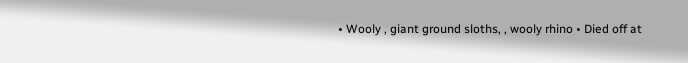• Wooly , giant ground sloths, , wooly rhino • Died off at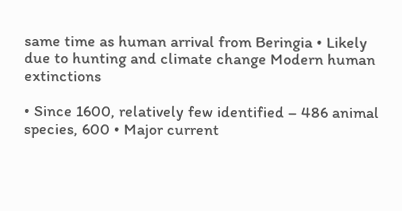same time as human arrival from Beringia • Likely due to hunting and climate change Modern human extinctions

• Since 1600, relatively few identified – 486 animal species, 600 • Major current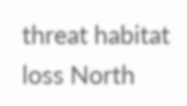threat habitat loss North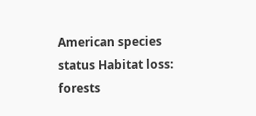American species status Habitat loss: forests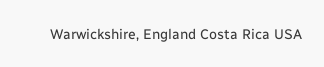Warwickshire, England Costa Rica USA